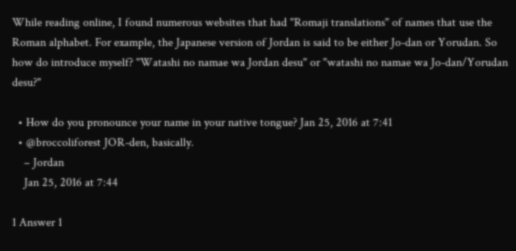While reading online, I found numerous websites that had "Romaji translations" of names that use the Roman alphabet. For example, the Japanese version of Jordan is said to be either Jo-dan or Yorudan. So how do introduce myself? "Watashi no namae wa Jordan desu" or "watashi no namae wa Jo-dan/Yorudan desu?"

  • How do you pronounce your name in your native tongue? Jan 25, 2016 at 7:41
  • @broccoliforest JOR-den, basically.
    – Jordan
    Jan 25, 2016 at 7:44

1 Answer 1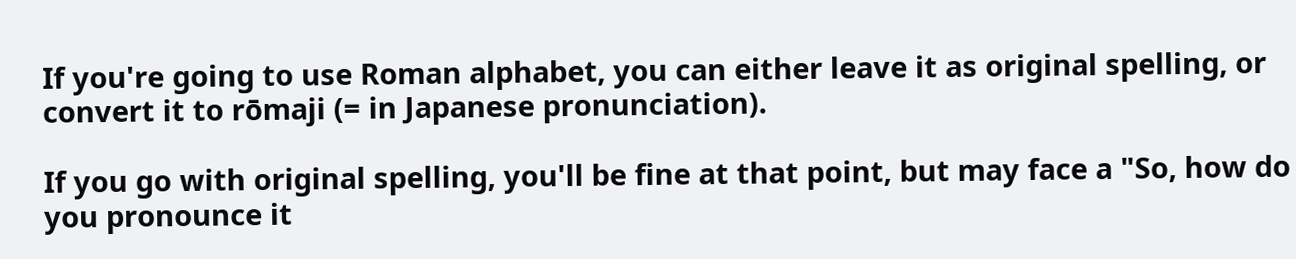If you're going to use Roman alphabet, you can either leave it as original spelling, or convert it to rōmaji (= in Japanese pronunciation).

If you go with original spelling, you'll be fine at that point, but may face a "So, how do you pronounce it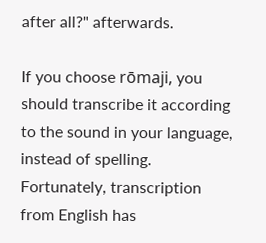after all?" afterwards.

If you choose rōmaji, you should transcribe it according to the sound in your language, instead of spelling. Fortunately, transcription from English has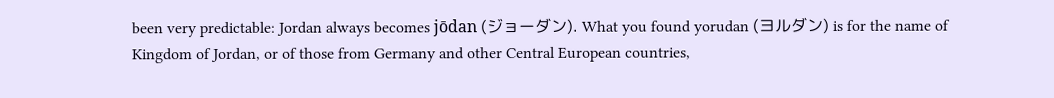been very predictable: Jordan always becomes jōdan (ジョーダン). What you found yorudan (ヨルダン) is for the name of Kingdom of Jordan, or of those from Germany and other Central European countries,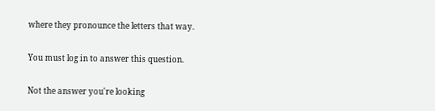where they pronounce the letters that way.

You must log in to answer this question.

Not the answer you're looking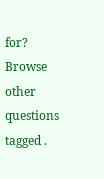for? Browse other questions tagged .